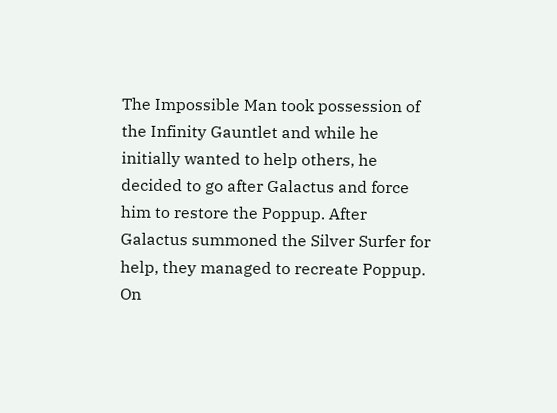The Impossible Man took possession of the Infinity Gauntlet and while he initially wanted to help others, he decided to go after Galactus and force him to restore the Poppup. After Galactus summoned the Silver Surfer for help, they managed to recreate Poppup. On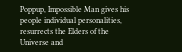Poppup, Impossible Man gives his people individual personalities, resurrects the Elders of the Universe and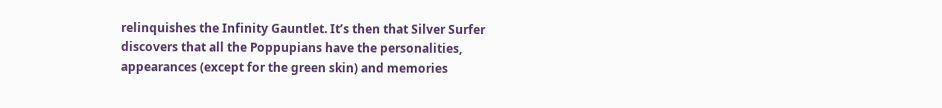relinquishes the Infinity Gauntlet. It’s then that Silver Surfer discovers that all the Poppupians have the personalities, appearances (except for the green skin) and memories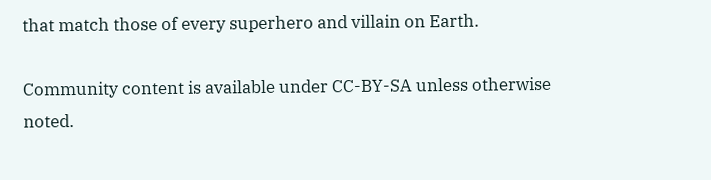that match those of every superhero and villain on Earth.

Community content is available under CC-BY-SA unless otherwise noted.